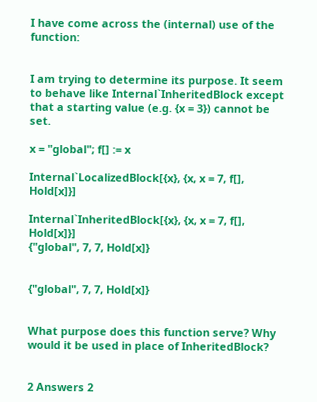I have come across the (internal) use of the function:


I am trying to determine its purpose. It seem to behave like Internal`InheritedBlock except that a starting value (e.g. {x = 3}) cannot be set.

x = "global"; f[] := x

Internal`LocalizedBlock[{x}, {x, x = 7, f[], Hold[x]}]

Internal`InheritedBlock[{x}, {x, x = 7, f[], Hold[x]}]
{"global", 7, 7, Hold[x]}


{"global", 7, 7, Hold[x]}


What purpose does this function serve? Why would it be used in place of InheritedBlock?


2 Answers 2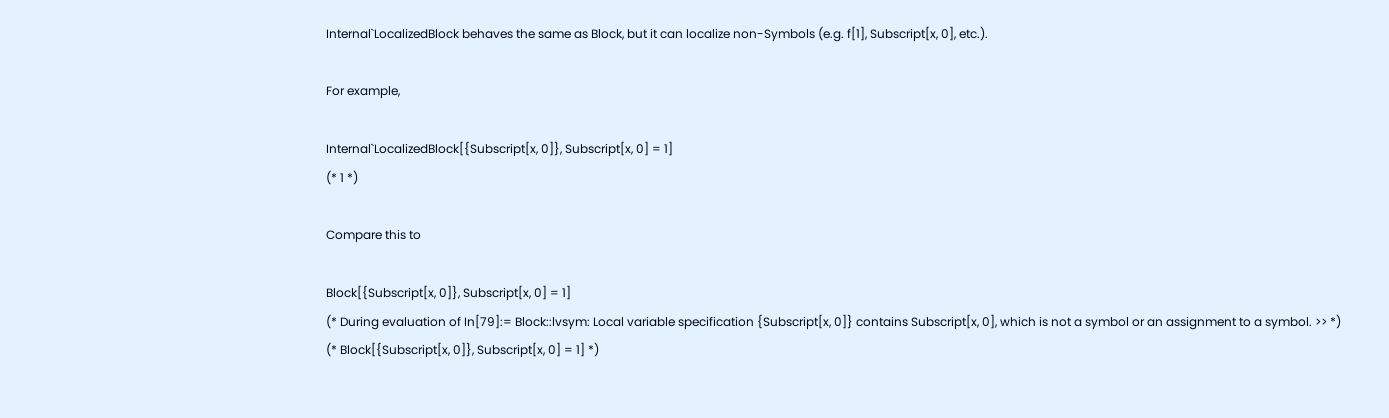Internal`LocalizedBlock behaves the same as Block, but it can localize non-Symbols (e.g. f[1], Subscript[x, 0], etc.).

For example,

Internal`LocalizedBlock[{Subscript[x, 0]}, Subscript[x, 0] = 1]
(* 1 *)

Compare this to

Block[{Subscript[x, 0]}, Subscript[x, 0] = 1]
(* During evaluation of In[79]:= Block::lvsym: Local variable specification {Subscript[x, 0]} contains Subscript[x, 0], which is not a symbol or an assignment to a symbol. >> *)
(* Block[{Subscript[x, 0]}, Subscript[x, 0] = 1] *)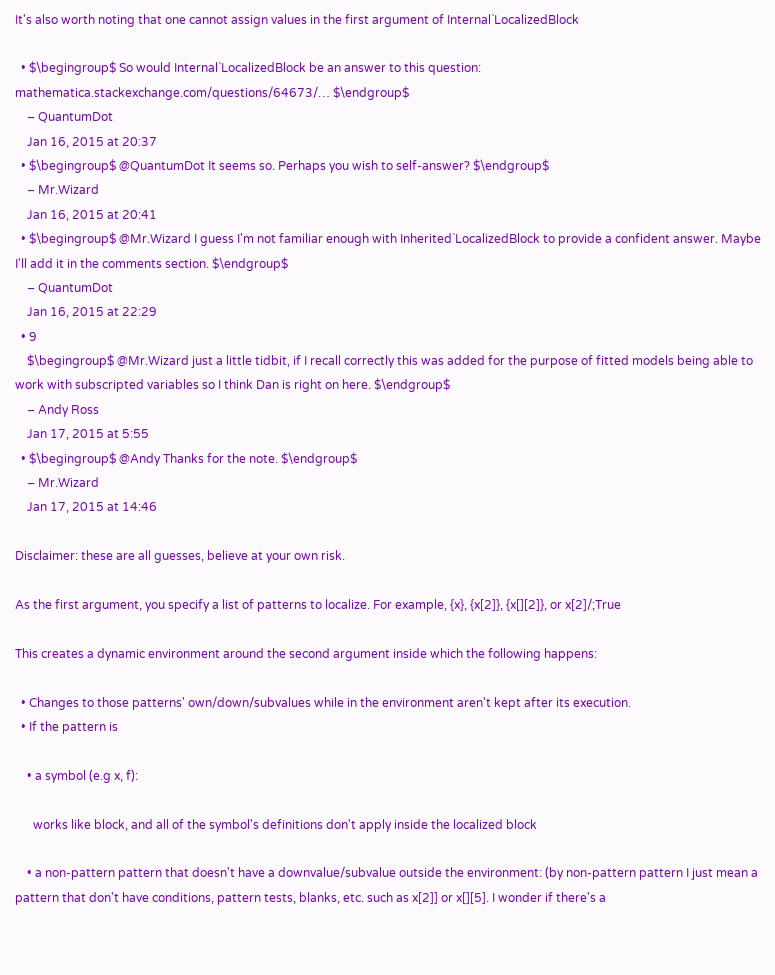It's also worth noting that one cannot assign values in the first argument of Internal`LocalizedBlock

  • $\begingroup$ So would Internal`LocalizedBlock be an answer to this question: mathematica.stackexchange.com/questions/64673/… $\endgroup$
    – QuantumDot
    Jan 16, 2015 at 20:37
  • $\begingroup$ @QuantumDot It seems so. Perhaps you wish to self-answer? $\endgroup$
    – Mr.Wizard
    Jan 16, 2015 at 20:41
  • $\begingroup$ @Mr.Wizard I guess I'm not familiar enough with Inherited`LocalizedBlock to provide a confident answer. Maybe I'll add it in the comments section. $\endgroup$
    – QuantumDot
    Jan 16, 2015 at 22:29
  • 9
    $\begingroup$ @Mr.Wizard just a little tidbit, if I recall correctly this was added for the purpose of fitted models being able to work with subscripted variables so I think Dan is right on here. $\endgroup$
    – Andy Ross
    Jan 17, 2015 at 5:55
  • $\begingroup$ @Andy Thanks for the note. $\endgroup$
    – Mr.Wizard
    Jan 17, 2015 at 14:46

Disclaimer: these are all guesses, believe at your own risk.

As the first argument, you specify a list of patterns to localize. For example, {x}, {x[2]}, {x[][2]}, or x[2]/;True

This creates a dynamic environment around the second argument inside which the following happens:

  • Changes to those patterns' own/down/subvalues while in the environment aren't kept after its execution.
  • If the pattern is

    • a symbol (e.g x, f):

      works like block, and all of the symbol's definitions don't apply inside the localized block

    • a non-pattern pattern that doesn't have a downvalue/subvalue outside the environment: (by non-pattern pattern I just mean a pattern that don't have conditions, pattern tests, blanks, etc. such as x[2]] or x[][5]. I wonder if there's a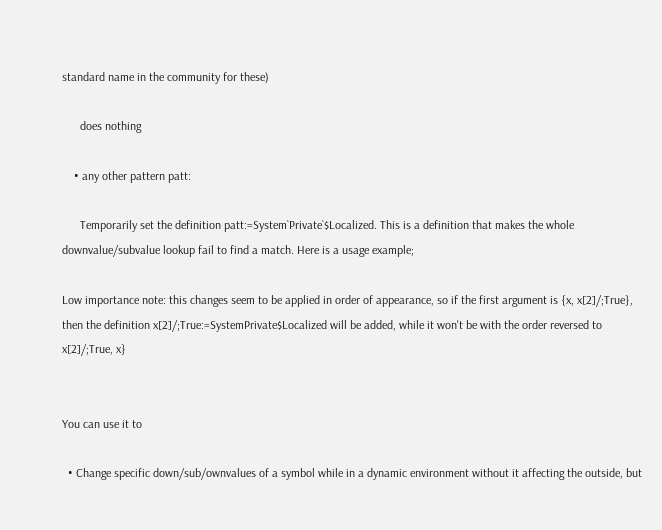standard name in the community for these)

      does nothing

    • any other pattern patt:

      Temporarily set the definition patt:=System`Private`$Localized. This is a definition that makes the whole downvalue/subvalue lookup fail to find a match. Here is a usage example;

Low importance note: this changes seem to be applied in order of appearance, so if the first argument is {x, x[2]/;True}, then the definition x[2]/;True:=SystemPrivate$Localized will be added, while it won't be with the order reversed to x[2]/;True, x}


You can use it to

  • Change specific down/sub/ownvalues of a symbol while in a dynamic environment without it affecting the outside, but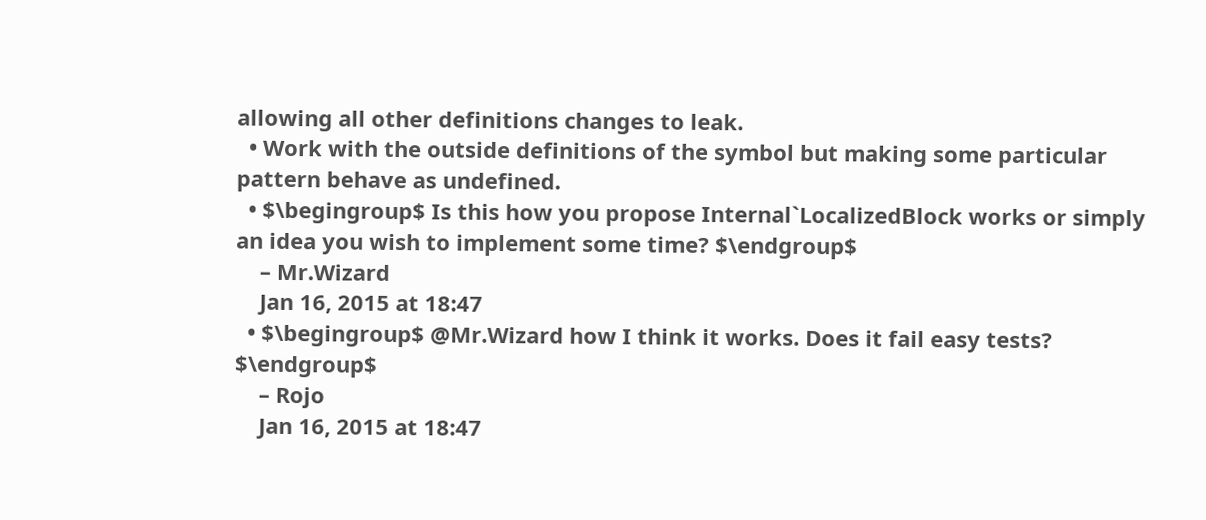allowing all other definitions changes to leak.
  • Work with the outside definitions of the symbol but making some particular pattern behave as undefined.
  • $\begingroup$ Is this how you propose Internal`LocalizedBlock works or simply an idea you wish to implement some time? $\endgroup$
    – Mr.Wizard
    Jan 16, 2015 at 18:47
  • $\begingroup$ @Mr.Wizard how I think it works. Does it fail easy tests? $\endgroup$
    – Rojo
    Jan 16, 2015 at 18:47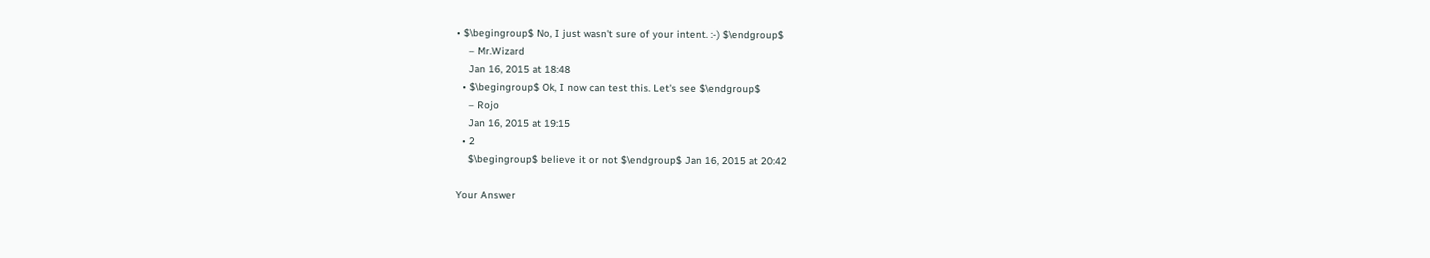• $\begingroup$ No, I just wasn't sure of your intent. :-) $\endgroup$
    – Mr.Wizard
    Jan 16, 2015 at 18:48
  • $\begingroup$ Ok, I now can test this. Let's see $\endgroup$
    – Rojo
    Jan 16, 2015 at 19:15
  • 2
    $\begingroup$ believe it or not $\endgroup$ Jan 16, 2015 at 20:42

Your Answer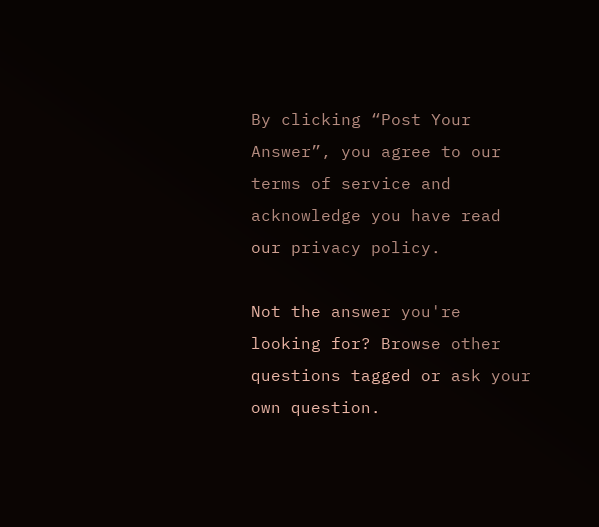By clicking “Post Your Answer”, you agree to our terms of service and acknowledge you have read our privacy policy.

Not the answer you're looking for? Browse other questions tagged or ask your own question.